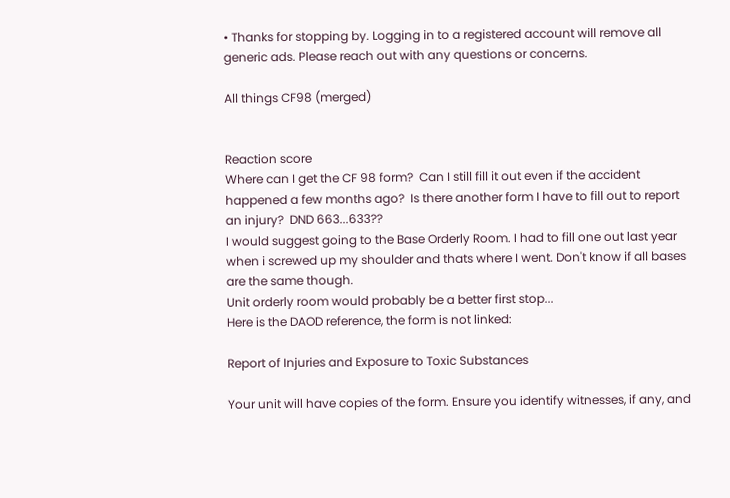• Thanks for stopping by. Logging in to a registered account will remove all generic ads. Please reach out with any questions or concerns.

All things CF98 (merged)


Reaction score
Where can I get the CF 98 form?  Can I still fill it out even if the accident happened a few months ago?  Is there another form I have to fill out to report an injury?  DND 663...633??
I would suggest going to the Base Orderly Room. I had to fill one out last year when i screwed up my shoulder and thats where I went. Don't know if all bases are the same though.
Unit orderly room would probably be a better first stop...
Here is the DAOD reference, the form is not linked:

Report of Injuries and Exposure to Toxic Substances

Your unit will have copies of the form. Ensure you identify witnesses, if any, and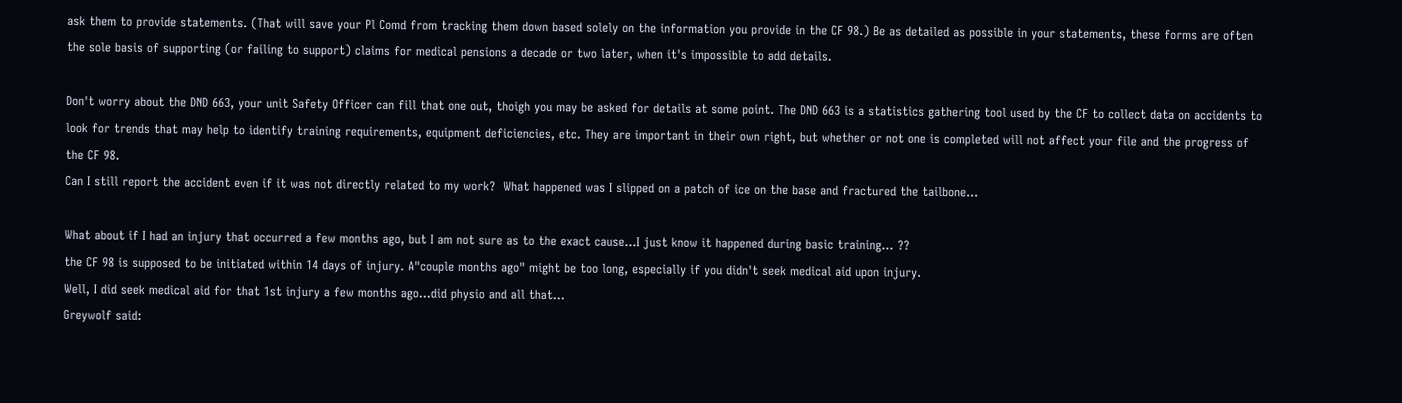ask them to provide statements. (That will save your Pl Comd from tracking them down based solely on the information you provide in the CF 98.) Be as detailed as possible in your statements, these forms are often the sole basis of supporting (or failing to support) claims for medical pensions a decade or two later, when it's impossible to add details.

Don't worry about the DND 663, your unit Safety Officer can fill that one out, thoigh you may be asked for details at some point. The DND 663 is a statistics gathering tool used by the CF to collect data on accidents to look for trends that may help to identify training requirements, equipment deficiencies, etc. They are important in their own right, but whether or not one is completed will not affect your file and the progress of the CF 98.
Can I still report the accident even if it was not directly related to my work?  What happened was I slipped on a patch of ice on the base and fractured the tailbone...

What about if I had an injury that occurred a few months ago, but I am not sure as to the exact cause...I just know it happened during basic training... ??
the CF 98 is supposed to be initiated within 14 days of injury. A"couple months ago" might be too long, especially if you didn't seek medical aid upon injury.
Well, I did seek medical aid for that 1st injury a few months ago...did physio and all that...
Greywolf said: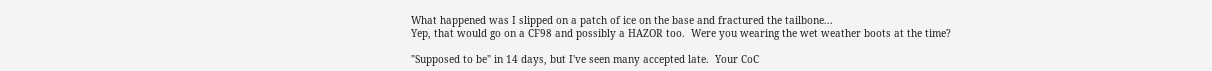What happened was I slipped on a patch of ice on the base and fractured the tailbone...
Yep, that would go on a CF98 and possibly a HAZOR too.  Were you wearing the wet weather boots at the time?

"Supposed to be" in 14 days, but I've seen many accepted late.  Your CoC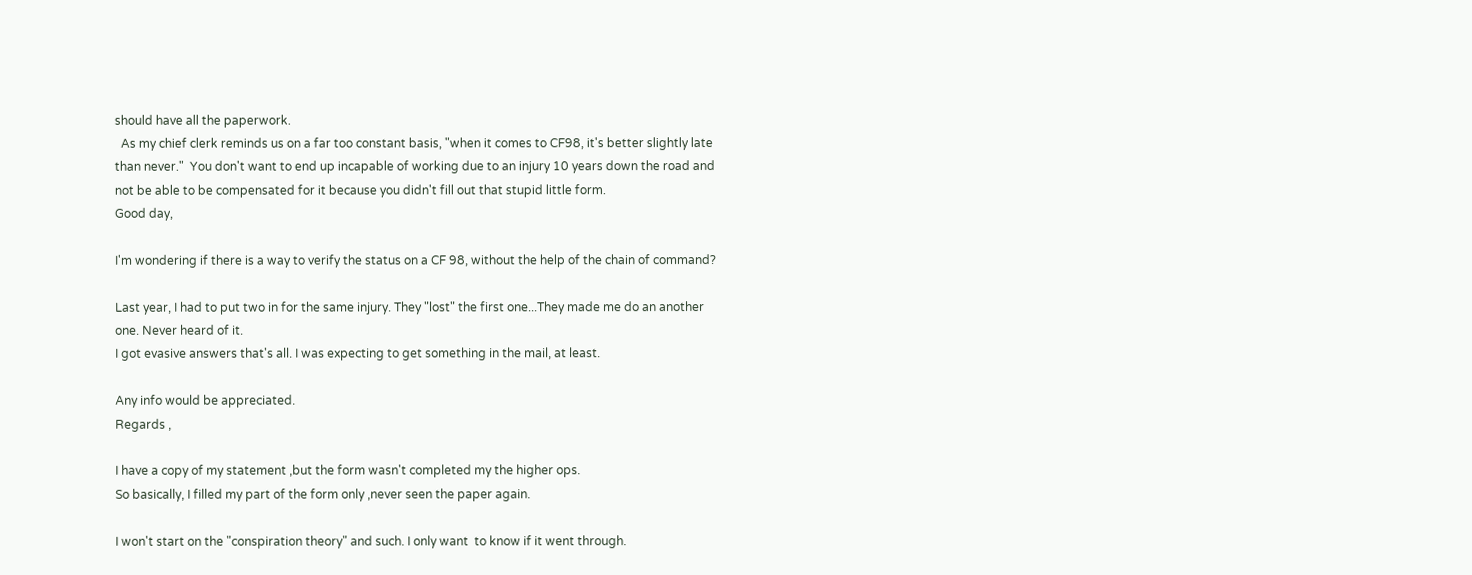should have all the paperwork.
  As my chief clerk reminds us on a far too constant basis, "when it comes to CF98, it's better slightly late than never."  You don't want to end up incapable of working due to an injury 10 years down the road and not be able to be compensated for it because you didn't fill out that stupid little form.
Good day,

I'm wondering if there is a way to verify the status on a CF 98, without the help of the chain of command?

Last year, I had to put two in for the same injury. They "lost" the first one...They made me do an another one. Never heard of it.
I got evasive answers that's all. I was expecting to get something in the mail, at least.

Any info would be appreciated.
Regards ,

I have a copy of my statement ,but the form wasn't completed my the higher ops.
So basically, I filled my part of the form only ,never seen the paper again.

I won't start on the "conspiration theory" and such. I only want  to know if it went through.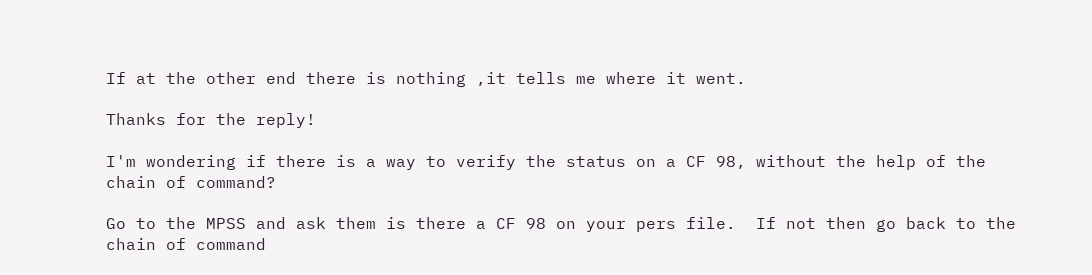If at the other end there is nothing ,it tells me where it went.

Thanks for the reply!

I'm wondering if there is a way to verify the status on a CF 98, without the help of the chain of command?

Go to the MPSS and ask them is there a CF 98 on your pers file.  If not then go back to the chain of command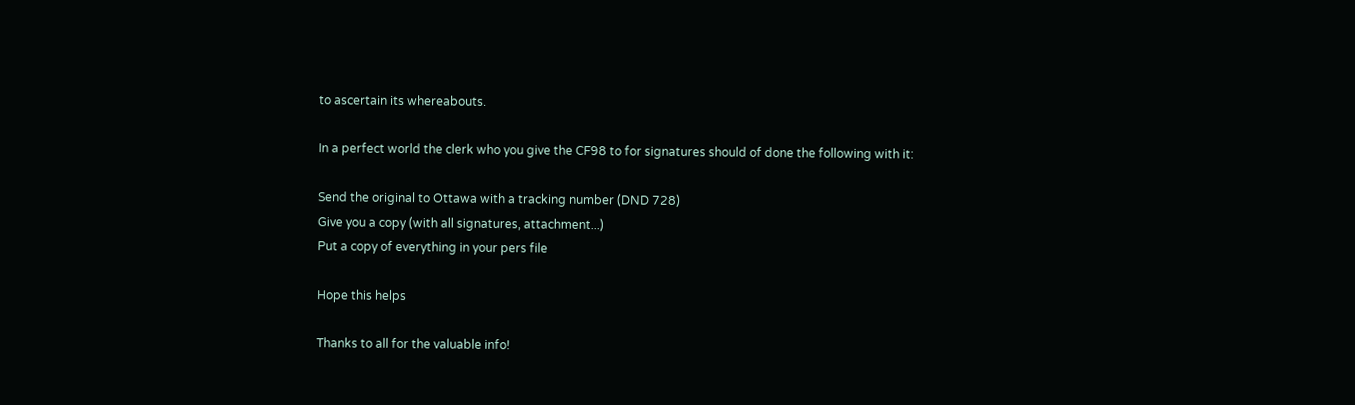to ascertain its whereabouts.

In a perfect world the clerk who you give the CF98 to for signatures should of done the following with it:

Send the original to Ottawa with a tracking number (DND 728)
Give you a copy (with all signatures, attachment...)
Put a copy of everything in your pers file

Hope this helps

Thanks to all for the valuable info!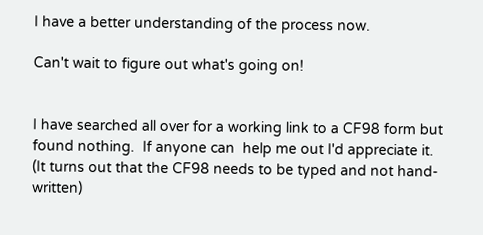I have a better understanding of the process now.

Can't wait to figure out what's going on!


I have searched all over for a working link to a CF98 form but found nothing.  If anyone can  help me out I'd appreciate it.  (It turns out that the CF98 needs to be typed and not hand-written)